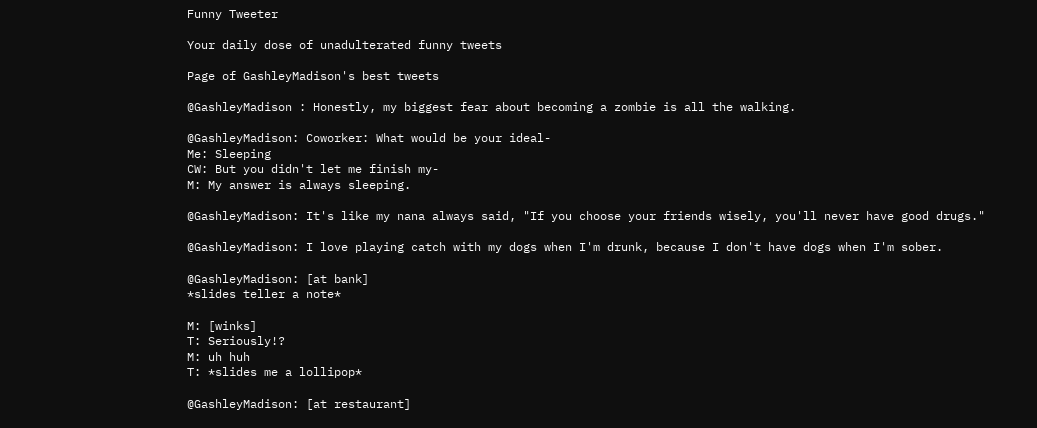Funny Tweeter

Your daily dose of unadulterated funny tweets

Page of GashleyMadison's best tweets

@GashleyMadison : Honestly, my biggest fear about becoming a zombie is all the walking.

@GashleyMadison: Coworker: What would be your ideal-
Me: Sleeping
CW: But you didn't let me finish my-
M: My answer is always sleeping.

@GashleyMadison: It's like my nana always said, "If you choose your friends wisely, you'll never have good drugs."

@GashleyMadison: I love playing catch with my dogs when I'm drunk, because I don't have dogs when I'm sober.

@GashleyMadison: [at bank]
*slides teller a note*

M: [winks]
T: Seriously!?
M: uh huh
T: *slides me a lollipop*

@GashleyMadison: [at restaurant]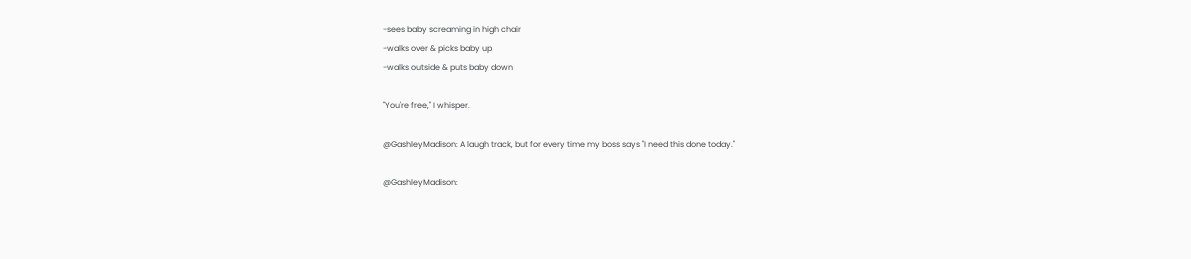-sees baby screaming in high chair
-walks over & picks baby up
-walks outside & puts baby down

"You're free," I whisper.

@GashleyMadison: A laugh track, but for every time my boss says "I need this done today."

@GashleyMadison: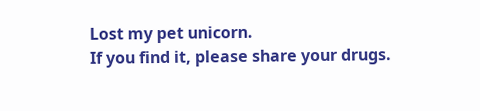Lost my pet unicorn.
If you find it, please share your drugs.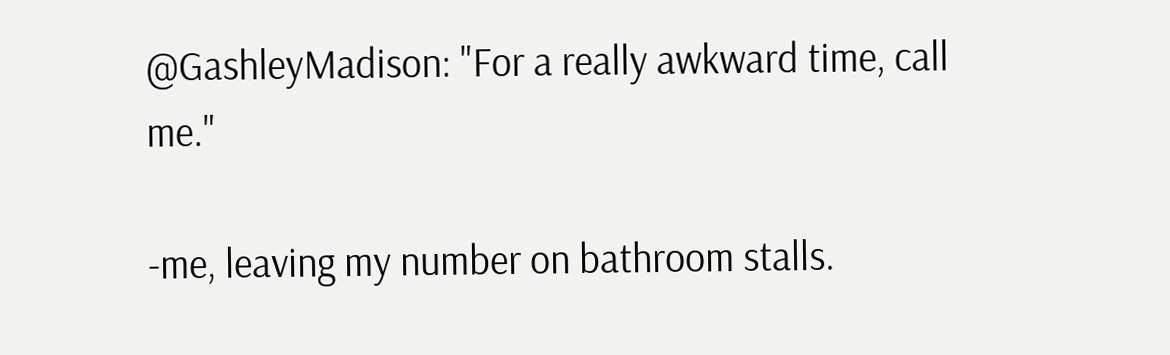@GashleyMadison: "For a really awkward time, call me."

-me, leaving my number on bathroom stalls.